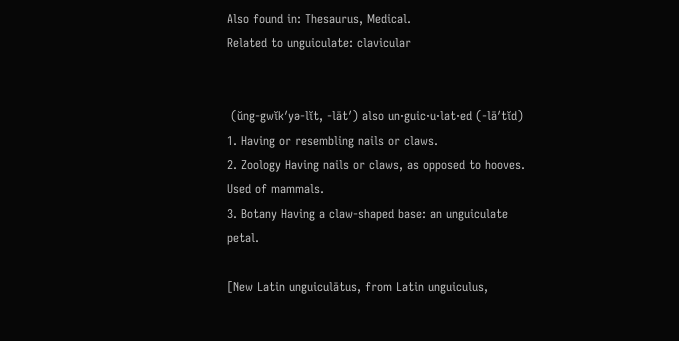Also found in: Thesaurus, Medical.
Related to unguiculate: clavicular


 (ŭng-gwĭk′yə-lĭt, -lāt′) also un·guic·u·lat·ed (-lā′tĭd)
1. Having or resembling nails or claws.
2. Zoology Having nails or claws, as opposed to hooves. Used of mammals.
3. Botany Having a claw-shaped base: an unguiculate petal.

[New Latin unguiculātus, from Latin unguiculus,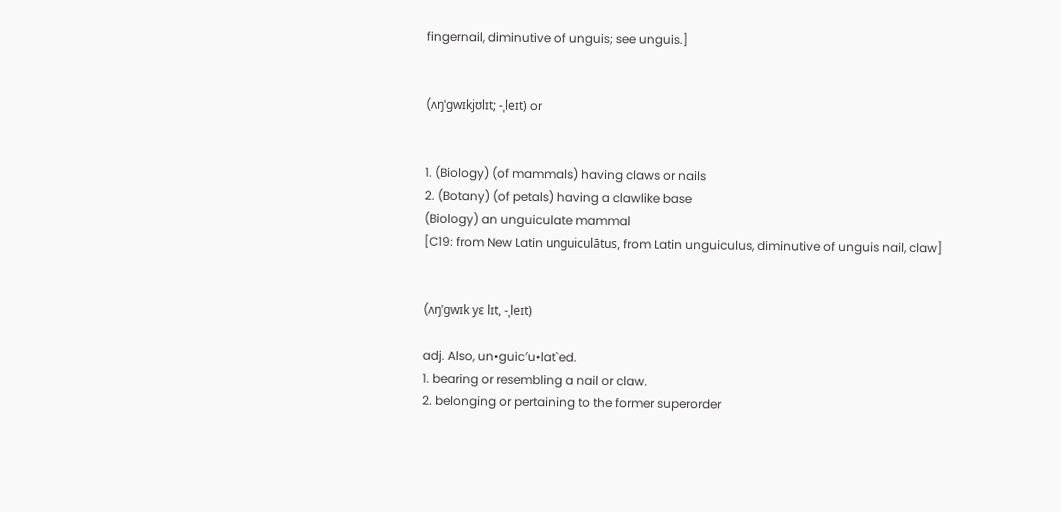fingernail, diminutive of unguis; see unguis.]


(ʌŋˈɡwɪkjʊlɪt; -ˌleɪt) or


1. (Biology) (of mammals) having claws or nails
2. (Botany) (of petals) having a clawlike base
(Biology) an unguiculate mammal
[C19: from New Latin unguiculātus, from Latin unguiculus, diminutive of unguis nail, claw]


(ʌŋˈgwɪk yɛ lɪt, -ˌleɪt)

adj. Also, un•guic′u•lat`ed.
1. bearing or resembling a nail or claw.
2. belonging or pertaining to the former superorder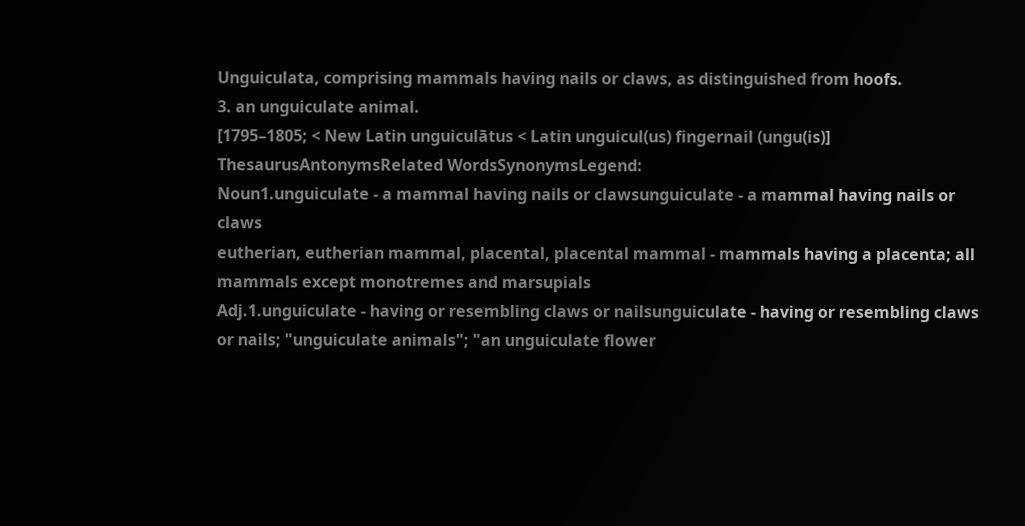Unguiculata, comprising mammals having nails or claws, as distinguished from hoofs.
3. an unguiculate animal.
[1795–1805; < New Latin unguiculātus < Latin unguicul(us) fingernail (ungu(is)]
ThesaurusAntonymsRelated WordsSynonymsLegend:
Noun1.unguiculate - a mammal having nails or clawsunguiculate - a mammal having nails or claws
eutherian, eutherian mammal, placental, placental mammal - mammals having a placenta; all mammals except monotremes and marsupials
Adj.1.unguiculate - having or resembling claws or nailsunguiculate - having or resembling claws or nails; "unguiculate animals"; "an unguiculate flower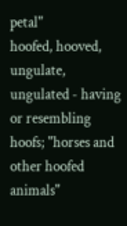petal"
hoofed, hooved, ungulate, ungulated - having or resembling hoofs; "horses and other hoofed animals"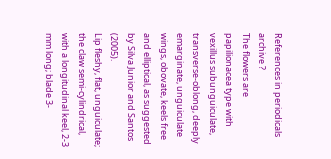References in periodicals archive ?
The flowers are papilionacea type with vexillus subunguiculate, transverse-oblong, deeply emarginate, unguiculate wings, obovate, keels free and elliptical, as suggested by Silva Junior and Santos (2005).
Lip fleshy, flat, unguiculate; the claw semi-cylindrical, with a longitudinal keel, 2-3 mm long; blade 3-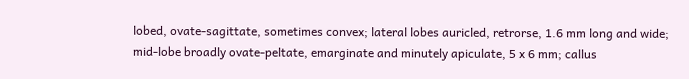lobed, ovate-sagittate, sometimes convex; lateral lobes auricled, retrorse, 1.6 mm long and wide; mid-lobe broadly ovate-peltate, emarginate and minutely apiculate, 5 x 6 mm; callus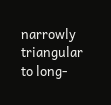narrowly triangular to long-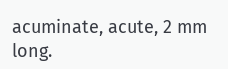acuminate, acute, 2 mm long.